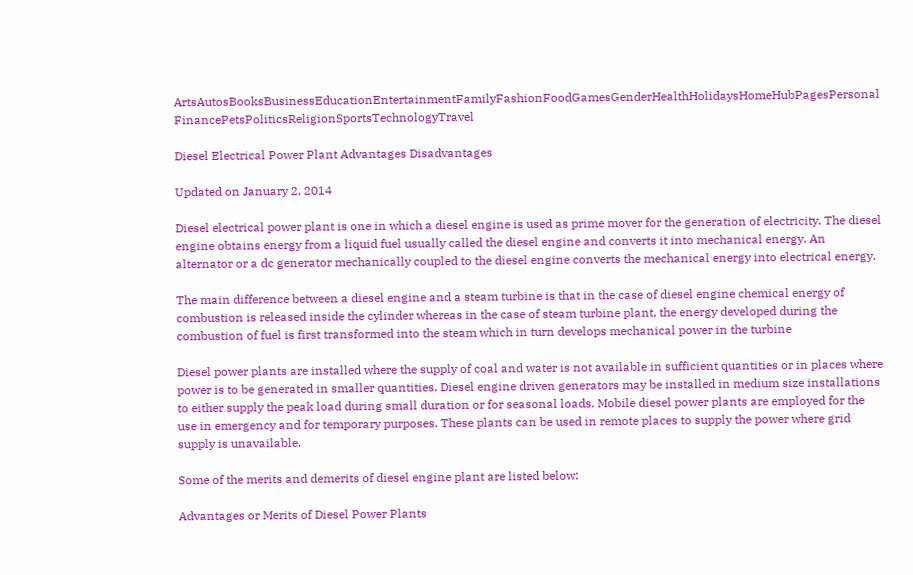ArtsAutosBooksBusinessEducationEntertainmentFamilyFashionFoodGamesGenderHealthHolidaysHomeHubPagesPersonal FinancePetsPoliticsReligionSportsTechnologyTravel

Diesel Electrical Power Plant Advantages Disadvantages

Updated on January 2, 2014

Diesel electrical power plant is one in which a diesel engine is used as prime mover for the generation of electricity. The diesel engine obtains energy from a liquid fuel usually called the diesel engine and converts it into mechanical energy. An alternator or a dc generator mechanically coupled to the diesel engine converts the mechanical energy into electrical energy.

The main difference between a diesel engine and a steam turbine is that in the case of diesel engine chemical energy of combustion is released inside the cylinder whereas in the case of steam turbine plant, the energy developed during the combustion of fuel is first transformed into the steam which in turn develops mechanical power in the turbine

Diesel power plants are installed where the supply of coal and water is not available in sufficient quantities or in places where power is to be generated in smaller quantities. Diesel engine driven generators may be installed in medium size installations to either supply the peak load during small duration or for seasonal loads. Mobile diesel power plants are employed for the use in emergency and for temporary purposes. These plants can be used in remote places to supply the power where grid supply is unavailable.

Some of the merits and demerits of diesel engine plant are listed below:

Advantages or Merits of Diesel Power Plants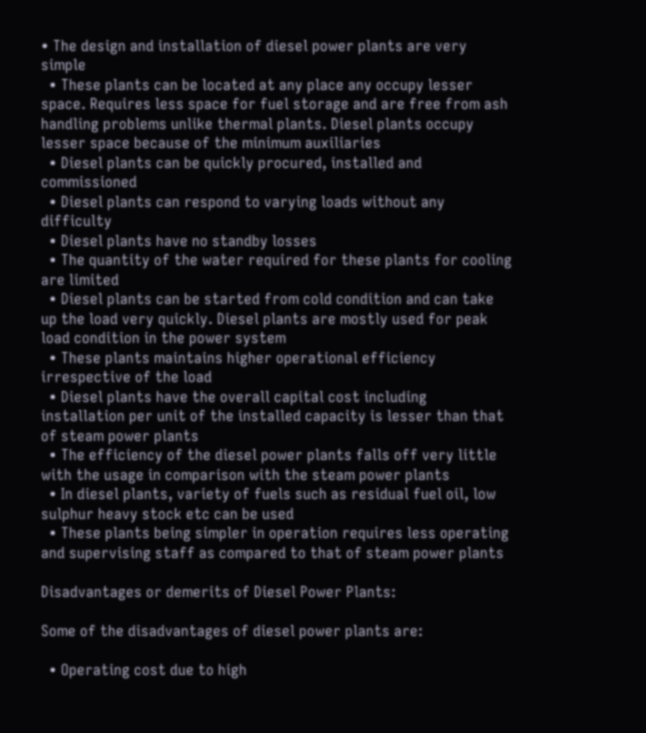• The design and installation of diesel power plants are very simple
  • These plants can be located at any place any occupy lesser space. Requires less space for fuel storage and are free from ash handling problems unlike thermal plants. Diesel plants occupy lesser space because of the minimum auxiliaries
  • Diesel plants can be quickly procured, installed and commissioned
  • Diesel plants can respond to varying loads without any difficulty
  • Diesel plants have no standby losses
  • The quantity of the water required for these plants for cooling are limited
  • Diesel plants can be started from cold condition and can take up the load very quickly. Diesel plants are mostly used for peak load condition in the power system
  • These plants maintains higher operational efficiency irrespective of the load
  • Diesel plants have the overall capital cost including installation per unit of the installed capacity is lesser than that of steam power plants
  • The efficiency of the diesel power plants falls off very little with the usage in comparison with the steam power plants
  • In diesel plants, variety of fuels such as residual fuel oil, low sulphur heavy stock etc can be used
  • These plants being simpler in operation requires less operating and supervising staff as compared to that of steam power plants

Disadvantages or demerits of Diesel Power Plants:

Some of the disadvantages of diesel power plants are:

  • Operating cost due to high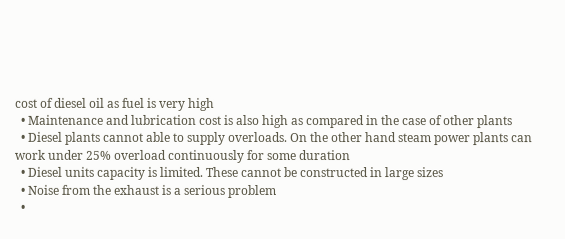cost of diesel oil as fuel is very high
  • Maintenance and lubrication cost is also high as compared in the case of other plants
  • Diesel plants cannot able to supply overloads. On the other hand steam power plants can work under 25% overload continuously for some duration
  • Diesel units capacity is limited. These cannot be constructed in large sizes
  • Noise from the exhaust is a serious problem
  •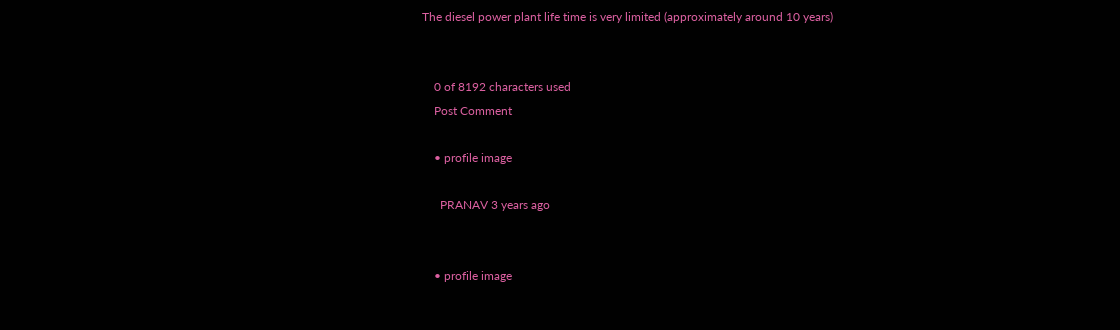The diesel power plant life time is very limited (approximately around 10 years)


    0 of 8192 characters used
    Post Comment

    • profile image

      PRANAV 3 years ago


    • profile image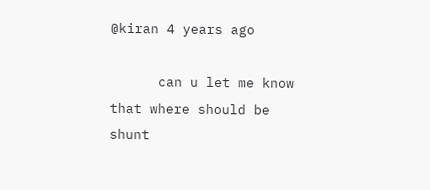@kiran 4 years ago

      can u let me know that where should be shunt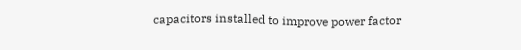capacitors installed to improve power factor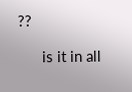??

      is it in all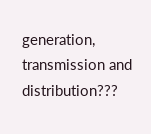generation, transmission and distribution???